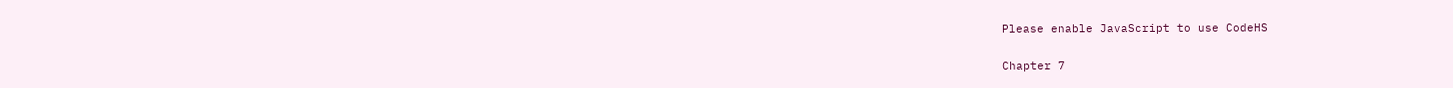Please enable JavaScript to use CodeHS

Chapter 7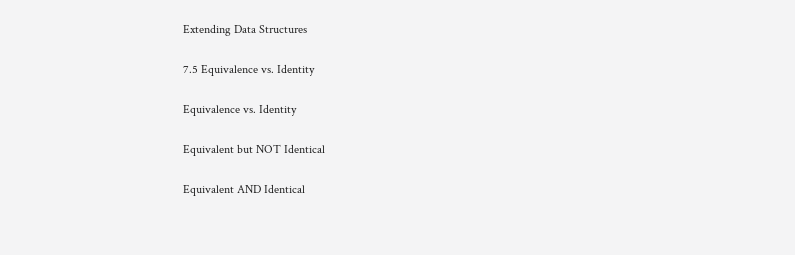Extending Data Structures

7.5 Equivalence vs. Identity

Equivalence vs. Identity

Equivalent but NOT Identical

Equivalent AND Identical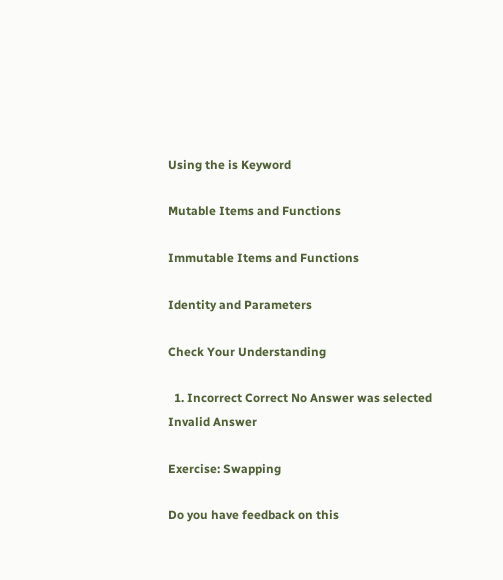Using the is Keyword

Mutable Items and Functions

Immutable Items and Functions

Identity and Parameters

Check Your Understanding

  1. Incorrect Correct No Answer was selected Invalid Answer

Exercise: Swapping

Do you have feedback on this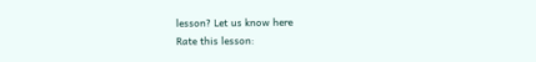lesson? Let us know here
Rate this lesson: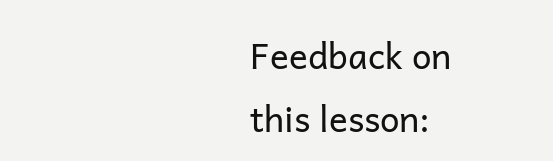Feedback on this lesson: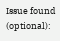Issue found (optional):